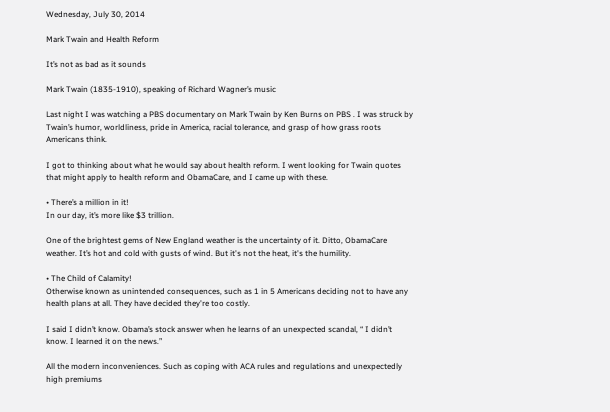Wednesday, July 30, 2014

Mark Twain and Health Reform

It’s not as bad as it sounds

Mark Twain (1835-1910), speaking of Richard Wagner’s music

Last night I was watching a PBS documentary on Mark Twain by Ken Burns on PBS . I was struck by Twain’s humor, worldliness, pride in America, racial tolerance, and grasp of how grass roots Americans think.

I got to thinking about what he would say about health reform. I went looking for Twain quotes that might apply to health reform and ObamaCare, and I came up with these.

• There’s a million in it!
In our day, it’s more like $3 trillion.

One of the brightest gems of New England weather is the uncertainty of it. Ditto, ObamaCare weather. It’s hot and cold with gusts of wind. But it's not the heat, it's the humility.

• The Child of Calamity!
Otherwise known as unintended consequences, such as 1 in 5 Americans deciding not to have any health plans at all. They have decided they're too costly.

I said I didn’t know. Obama’s stock answer when he learns of an unexpected scandal, “ I didn’t know. I learned it on the news.”

All the modern inconveniences. Such as coping with ACA rules and regulations and unexpectedly high premiums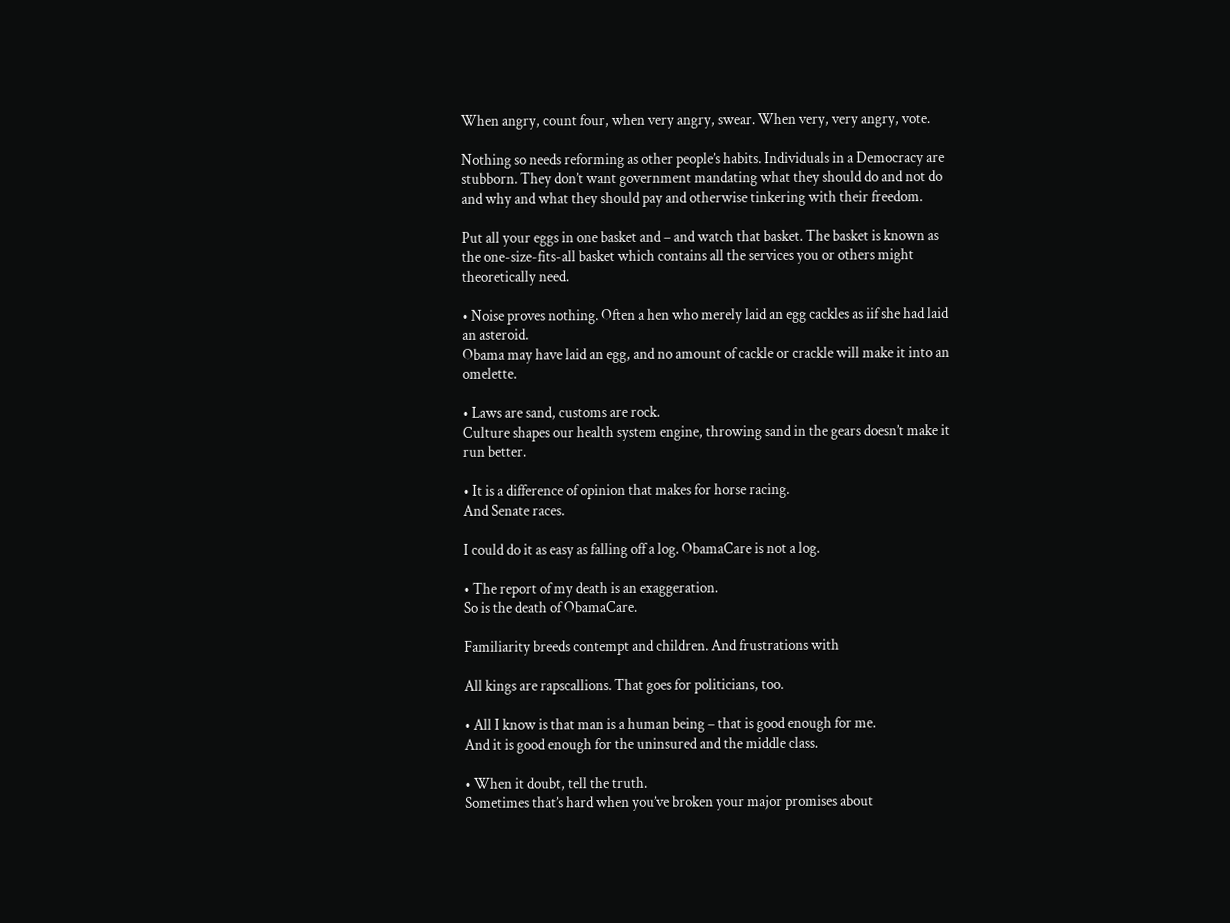When angry, count four, when very angry, swear. When very, very angry, vote.

Nothing so needs reforming as other people’s habits. Individuals in a Democracy are stubborn. They don’t want government mandating what they should do and not do and why and what they should pay and otherwise tinkering with their freedom.

Put all your eggs in one basket and – and watch that basket. The basket is known as the one-size-fits-all basket which contains all the services you or others might theoretically need.

• Noise proves nothing. Often a hen who merely laid an egg cackles as iif she had laid an asteroid.
Obama may have laid an egg, and no amount of cackle or crackle will make it into an omelette.

• Laws are sand, customs are rock.
Culture shapes our health system engine, throwing sand in the gears doesn’t make it run better.

• It is a difference of opinion that makes for horse racing.
And Senate races.

I could do it as easy as falling off a log. ObamaCare is not a log.

• The report of my death is an exaggeration.
So is the death of ObamaCare.

Familiarity breeds contempt and children. And frustrations with

All kings are rapscallions. That goes for politicians, too.

• All I know is that man is a human being – that is good enough for me.
And it is good enough for the uninsured and the middle class.

• When it doubt, tell the truth.
Sometimes that’s hard when you’ve broken your major promises about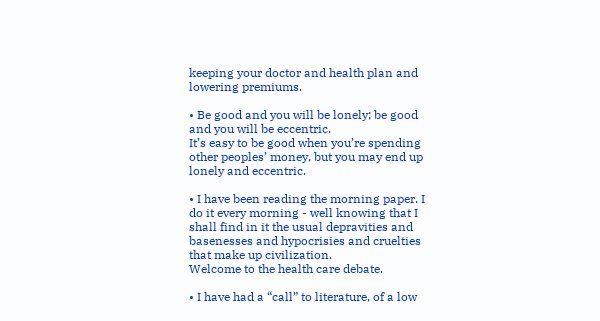keeping your doctor and health plan and lowering premiums.

• Be good and you will be lonely; be good and you will be eccentric.
It’s easy to be good when you’re spending other peoples’ money, but you may end up lonely and eccentric.

• I have been reading the morning paper. I do it every morning - well knowing that I shall find in it the usual depravities and basenesses and hypocrisies and cruelties that make up civilization.
Welcome to the health care debate.

• I have had a “call” to literature, of a low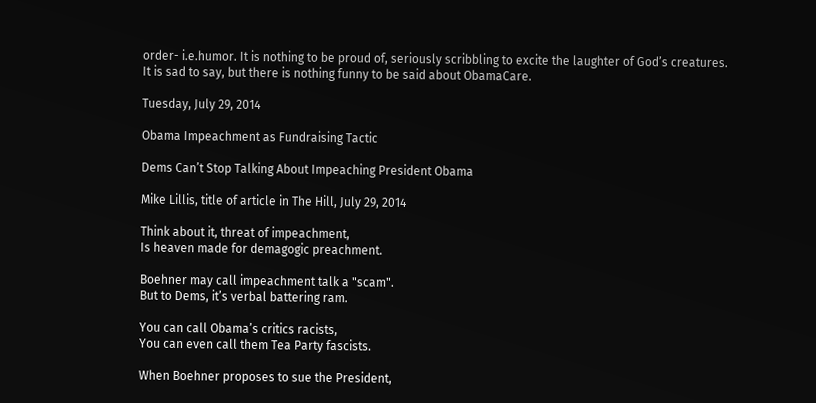order- i.e.humor. It is nothing to be proud of, seriously scribbling to excite the laughter of God’s creatures.
It is sad to say, but there is nothing funny to be said about ObamaCare.

Tuesday, July 29, 2014

Obama Impeachment as Fundraising Tactic

Dems Can’t Stop Talking About Impeaching President Obama

Mike Lillis, title of article in The Hill, July 29, 2014

Think about it, threat of impeachment,
Is heaven made for demagogic preachment.

Boehner may call impeachment talk a "scam".
But to Dems, it’s verbal battering ram.

You can call Obama’s critics racists,
You can even call them Tea Party fascists.

When Boehner proposes to sue the President,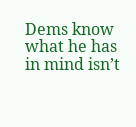Dems know what he has in mind isn’t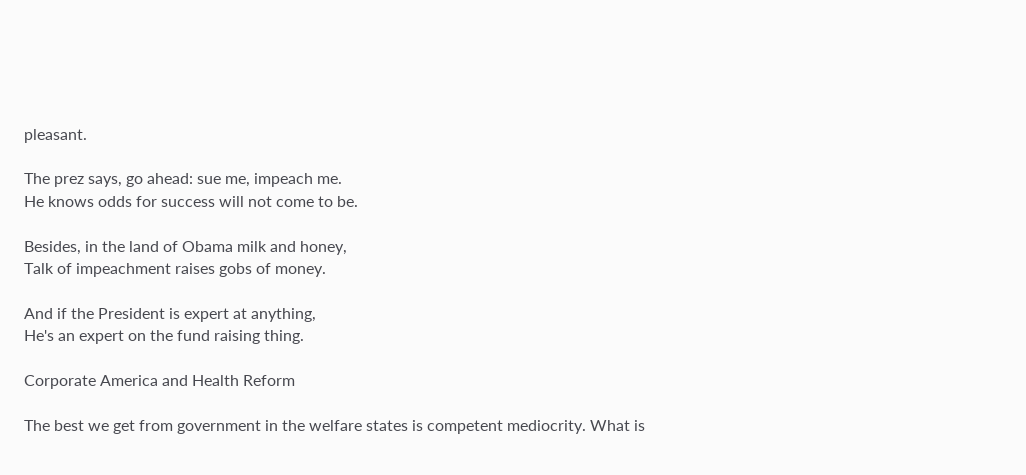pleasant.

The prez says, go ahead: sue me, impeach me.
He knows odds for success will not come to be.

Besides, in the land of Obama milk and honey,
Talk of impeachment raises gobs of money.

And if the President is expert at anything,
He's an expert on the fund raising thing.

Corporate America and Health Reform

The best we get from government in the welfare states is competent mediocrity. What is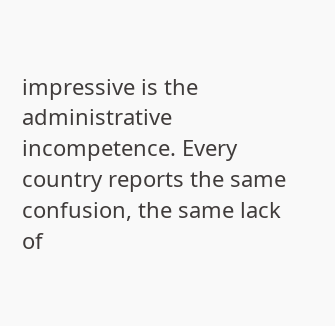impressive is the administrative incompetence. Every country reports the same confusion, the same lack of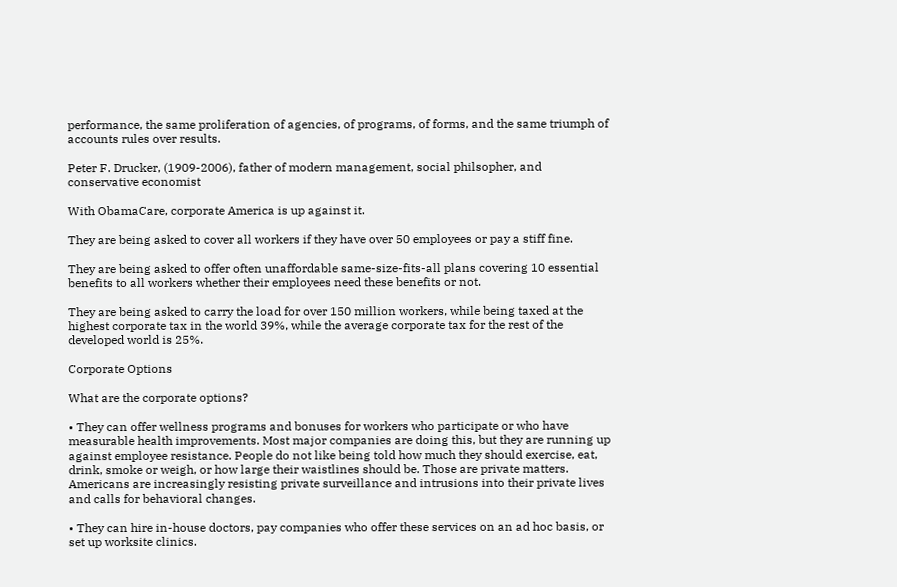performance, the same proliferation of agencies, of programs, of forms, and the same triumph of accounts rules over results.

Peter F. Drucker, (1909-2006), father of modern management, social philsopher, and conservative economist

With ObamaCare, corporate America is up against it.

They are being asked to cover all workers if they have over 50 employees or pay a stiff fine.

They are being asked to offer often unaffordable same-size-fits-all plans covering 10 essential benefits to all workers whether their employees need these benefits or not.

They are being asked to carry the load for over 150 million workers, while being taxed at the highest corporate tax in the world 39%, while the average corporate tax for the rest of the developed world is 25%.

Corporate Options

What are the corporate options?

• They can offer wellness programs and bonuses for workers who participate or who have measurable health improvements. Most major companies are doing this, but they are running up against employee resistance. People do not like being told how much they should exercise, eat, drink, smoke or weigh, or how large their waistlines should be. Those are private matters. Americans are increasingly resisting private surveillance and intrusions into their private lives and calls for behavioral changes.

• They can hire in-house doctors, pay companies who offer these services on an ad hoc basis, or set up worksite clinics.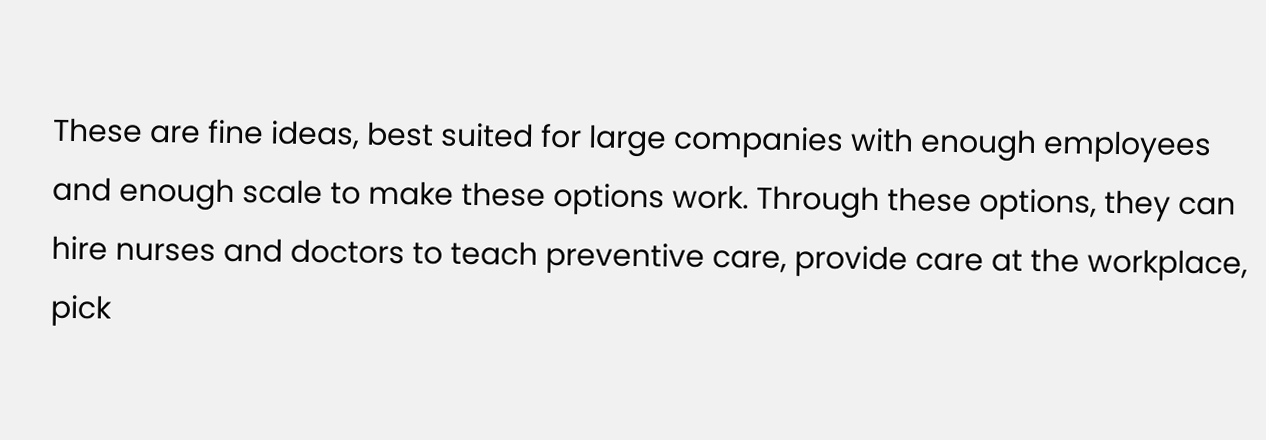These are fine ideas, best suited for large companies with enough employees and enough scale to make these options work. Through these options, they can hire nurses and doctors to teach preventive care, provide care at the workplace, pick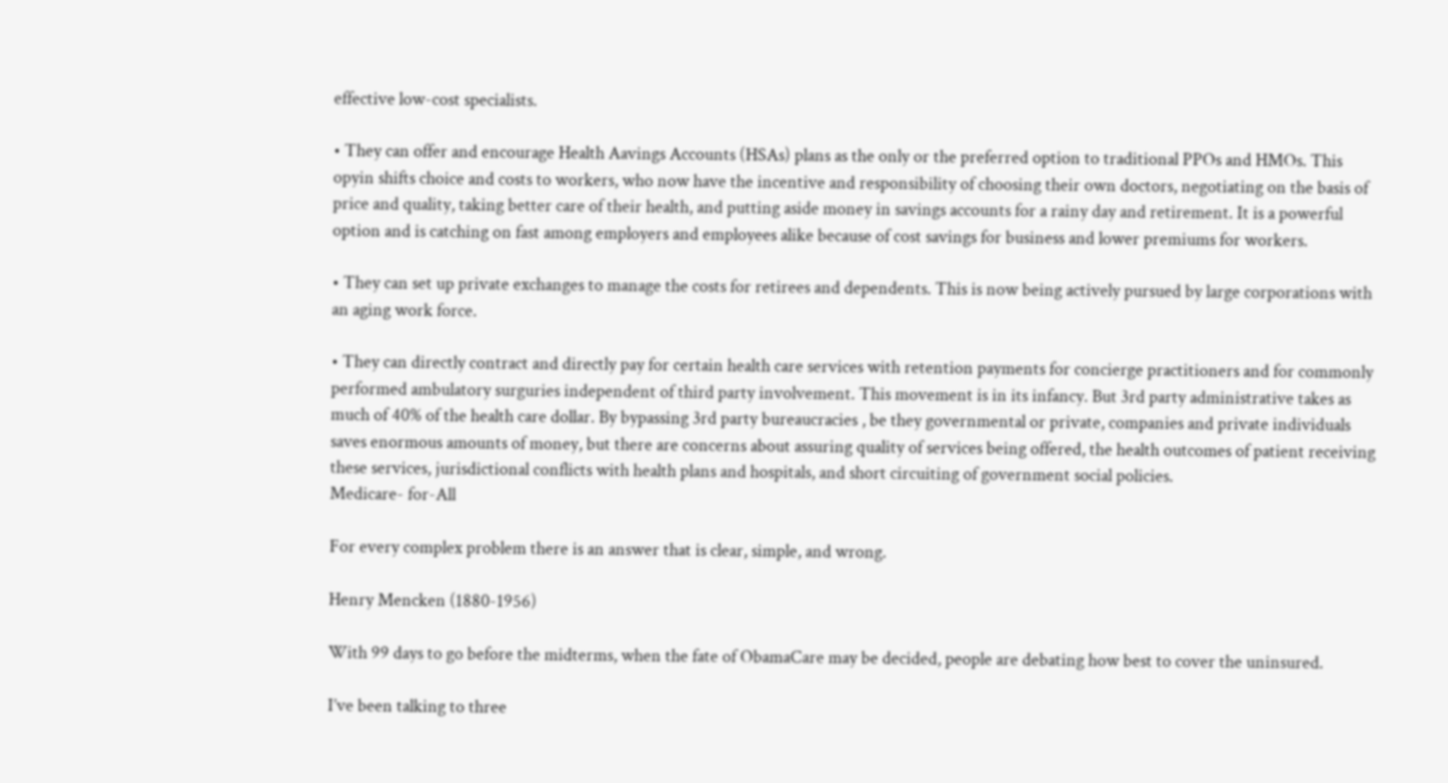effective low-cost specialists.

• They can offer and encourage Health Aavings Accounts (HSAs) plans as the only or the preferred option to traditional PPOs and HMOs. This opyin shifts choice and costs to workers, who now have the incentive and responsibility of choosing their own doctors, negotiating on the basis of price and quality, taking better care of their health, and putting aside money in savings accounts for a rainy day and retirement. It is a powerful option and is catching on fast among employers and employees alike because of cost savings for business and lower premiums for workers.

• They can set up private exchanges to manage the costs for retirees and dependents. This is now being actively pursued by large corporations with an aging work force.

• They can directly contract and directly pay for certain health care services with retention payments for concierge practitioners and for commonly performed ambulatory surguries independent of third party involvement. This movement is in its infancy. But 3rd party administrative takes as much of 40% of the health care dollar. By bypassing 3rd party bureaucracies , be they governmental or private, companies and private individuals saves enormous amounts of money, but there are concerns about assuring quality of services being offered, the health outcomes of patient receiving these services, jurisdictional conflicts with health plans and hospitals, and short circuiting of government social policies.
Medicare- for-All

For every complex problem there is an answer that is clear, simple, and wrong.

Henry Mencken (1880-1956)

With 99 days to go before the midterms, when the fate of ObamaCare may be decided, people are debating how best to cover the uninsured.

I’ve been talking to three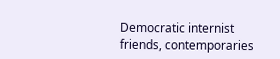Democratic internist friends, contemporaries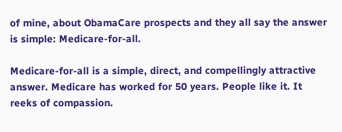of mine, about ObamaCare prospects and they all say the answer is simple: Medicare-for-all.

Medicare-for-all is a simple, direct, and compellingly attractive answer. Medicare has worked for 50 years. People like it. It reeks of compassion.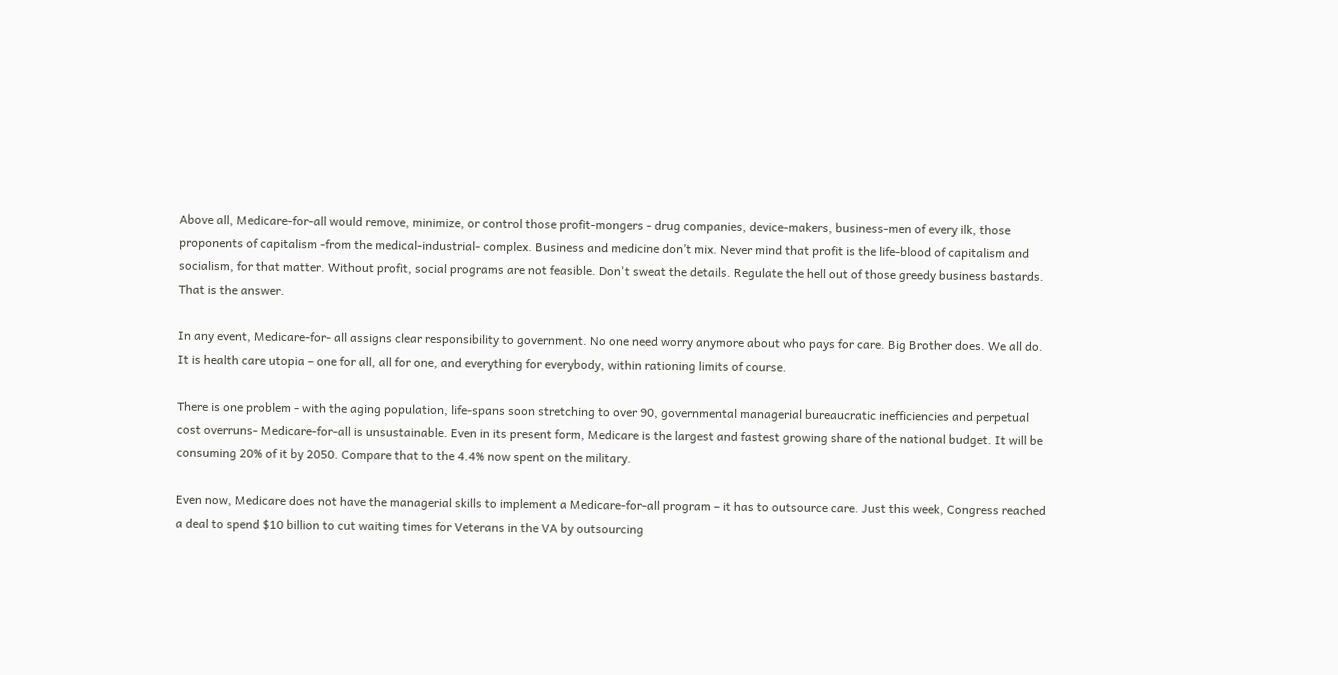Above all, Medicare-for-all would remove, minimize, or control those profit-mongers - drug companies, device-makers, business-men of every ilk, those proponents of capitalism -from the medical-industrial- complex. Business and medicine don’t mix. Never mind that profit is the life-blood of capitalism and socialism, for that matter. Without profit, social programs are not feasible. Don't sweat the details. Regulate the hell out of those greedy business bastards. That is the answer.

In any event, Medicare-for- all assigns clear responsibility to government. No one need worry anymore about who pays for care. Big Brother does. We all do. It is health care utopia – one for all, all for one, and everything for everybody, within rationing limits of course.

There is one problem - with the aging population, life-spans soon stretching to over 90, governmental managerial bureaucratic inefficiencies and perpetual cost overruns- Medicare-for-all is unsustainable. Even in its present form, Medicare is the largest and fastest growing share of the national budget. It will be consuming 20% of it by 2050. Compare that to the 4.4% now spent on the military.

Even now, Medicare does not have the managerial skills to implement a Medicare-for-all program – it has to outsource care. Just this week, Congress reached a deal to spend $10 billion to cut waiting times for Veterans in the VA by outsourcing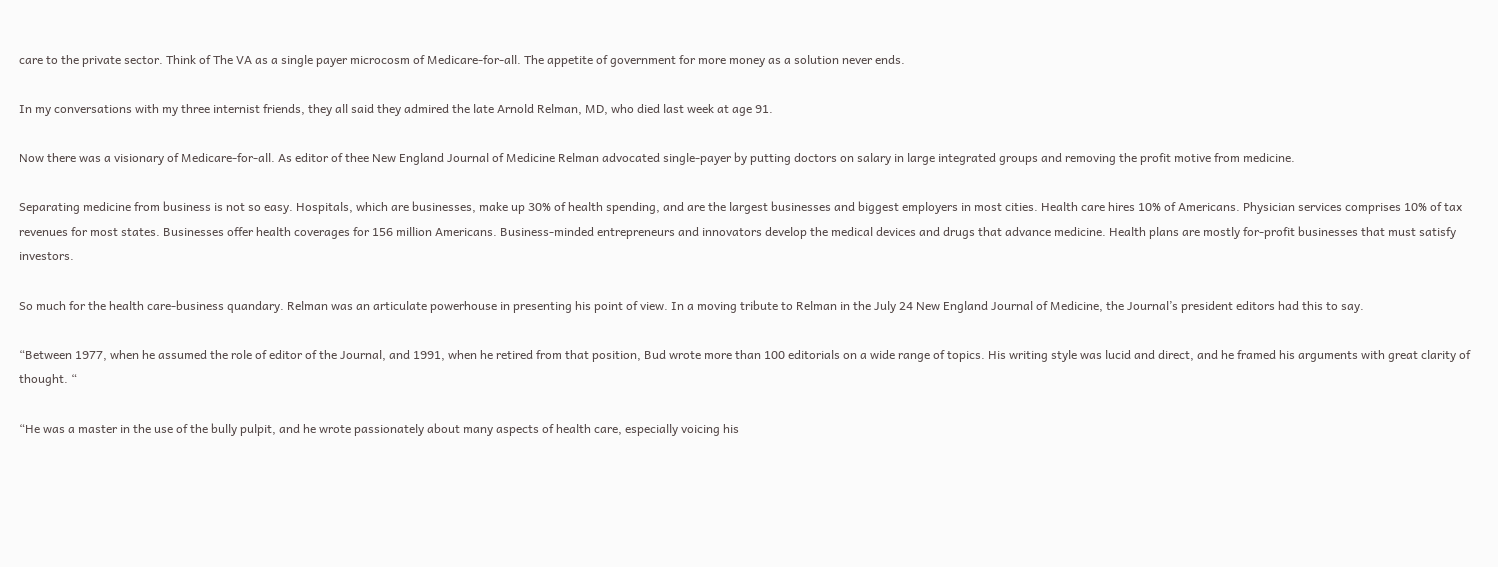care to the private sector. Think of The VA as a single payer microcosm of Medicare-for-all. The appetite of government for more money as a solution never ends.

In my conversations with my three internist friends, they all said they admired the late Arnold Relman, MD, who died last week at age 91.

Now there was a visionary of Medicare-for-all. As editor of thee New England Journal of Medicine Relman advocated single-payer by putting doctors on salary in large integrated groups and removing the profit motive from medicine.

Separating medicine from business is not so easy. Hospitals, which are businesses, make up 30% of health spending, and are the largest businesses and biggest employers in most cities. Health care hires 10% of Americans. Physician services comprises 10% of tax revenues for most states. Businesses offer health coverages for 156 million Americans. Business-minded entrepreneurs and innovators develop the medical devices and drugs that advance medicine. Health plans are mostly for-profit businesses that must satisfy investors.

So much for the health care-business quandary. Relman was an articulate powerhouse in presenting his point of view. In a moving tribute to Relman in the July 24 New England Journal of Medicine, the Journal’s president editors had this to say.

“Between 1977, when he assumed the role of editor of the Journal, and 1991, when he retired from that position, Bud wrote more than 100 editorials on a wide range of topics. His writing style was lucid and direct, and he framed his arguments with great clarity of thought. “

“He was a master in the use of the bully pulpit, and he wrote passionately about many aspects of health care, especially voicing his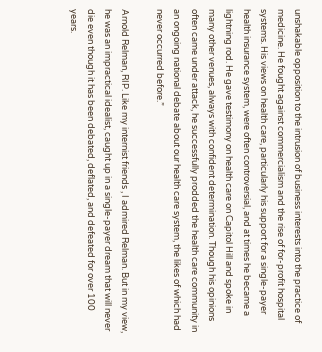unshakable opposition to the intrusion of business interests into the practice of medicine. He fought against commercialism and the rise of for-profit hospital systems. His views on health care, particularly his support for a single-payer health insurance system, were often controversial, and at times he became a lightning rod. He gave testimony on health care on Capitol Hill and spoke in many other venues, always with confident determination. Though his opinions often came under attack, he successfully prodded the health care community in an ongoing national debate about our health care system, the likes of which had never occurred before.”

Arnold Relman, RIP. Like my internist friends , I admired Relman. But in my view, he was an impractical idealist, caught up in a single-payer dream that will never die even though it has been debated, deflated, and defeated for over 100 years.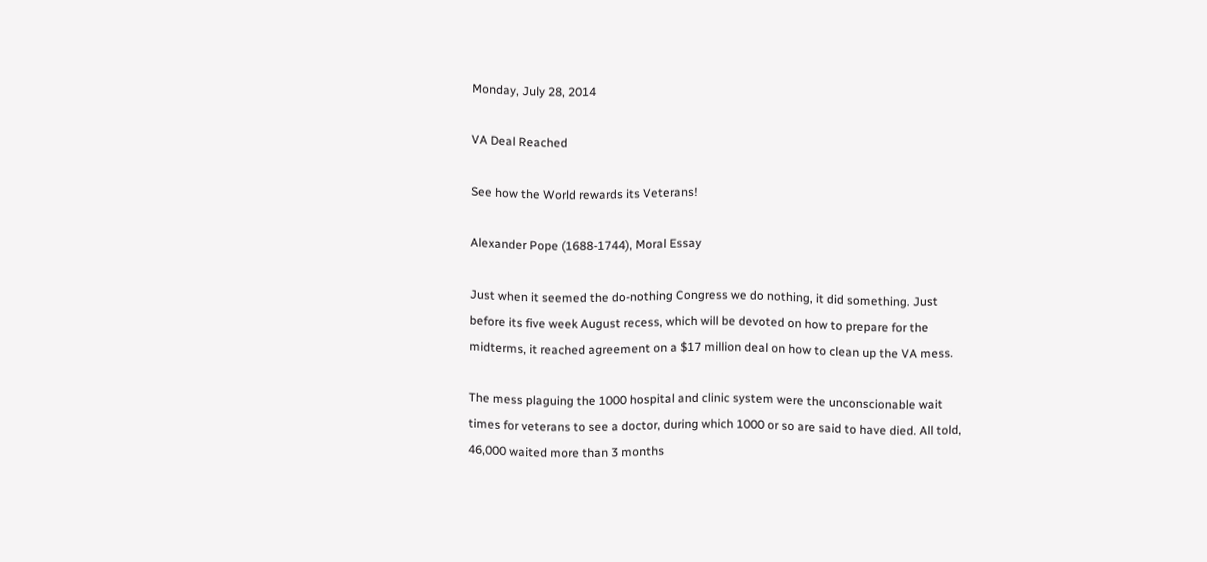Monday, July 28, 2014

VA Deal Reached

See how the World rewards its Veterans!

Alexander Pope (1688-1744), Moral Essay

Just when it seemed the do-nothing Congress we do nothing, it did something. Just before its five week August recess, which will be devoted on how to prepare for the midterms, it reached agreement on a $17 million deal on how to clean up the VA mess.

The mess plaguing the 1000 hospital and clinic system were the unconscionable wait times for veterans to see a doctor, during which 1000 or so are said to have died. All told, 46,000 waited more than 3 months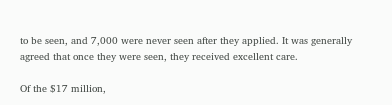to be seen, and 7,000 were never seen after they applied. It was generally agreed that once they were seen, they received excellent care.

Of the $17 million,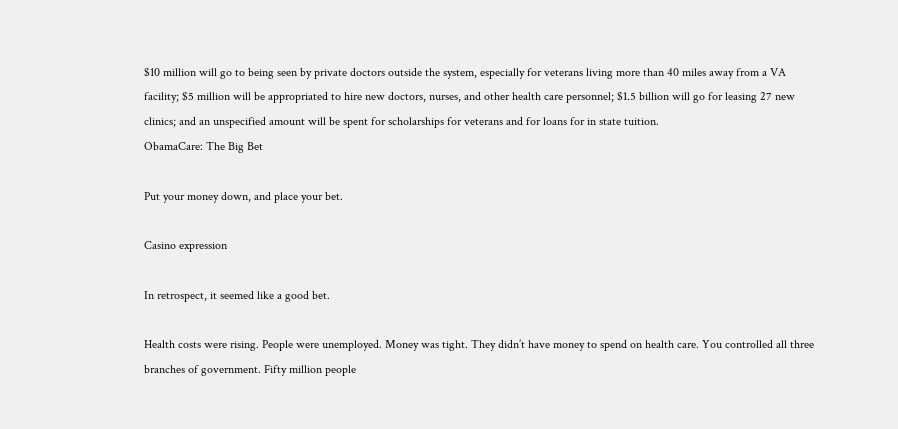$10 million will go to being seen by private doctors outside the system, especially for veterans living more than 40 miles away from a VA facility; $5 million will be appropriated to hire new doctors, nurses, and other health care personnel; $1.5 billion will go for leasing 27 new clinics; and an unspecified amount will be spent for scholarships for veterans and for loans for in state tuition.
ObamaCare: The Big Bet

Put your money down, and place your bet.

Casino expression

In retrospect, it seemed like a good bet.

Health costs were rising. People were unemployed. Money was tight. They didn’t have money to spend on health care. You controlled all three branches of government. Fifty million people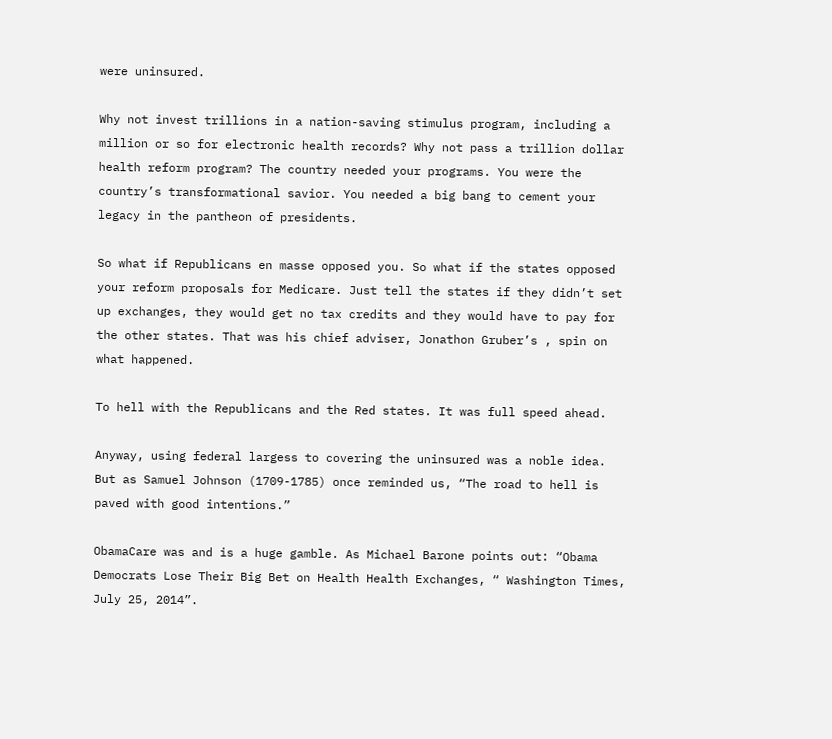were uninsured.

Why not invest trillions in a nation-saving stimulus program, including a million or so for electronic health records? Why not pass a trillion dollar health reform program? The country needed your programs. You were the country’s transformational savior. You needed a big bang to cement your legacy in the pantheon of presidents.

So what if Republicans en masse opposed you. So what if the states opposed your reform proposals for Medicare. Just tell the states if they didn’t set up exchanges, they would get no tax credits and they would have to pay for the other states. That was his chief adviser, Jonathon Gruber’s , spin on what happened.

To hell with the Republicans and the Red states. It was full speed ahead.

Anyway, using federal largess to covering the uninsured was a noble idea. But as Samuel Johnson (1709-1785) once reminded us, “The road to hell is paved with good intentions.”

ObamaCare was and is a huge gamble. As Michael Barone points out: “Obama Democrats Lose Their Big Bet on Health Health Exchanges, “ Washington Times, July 25, 2014”.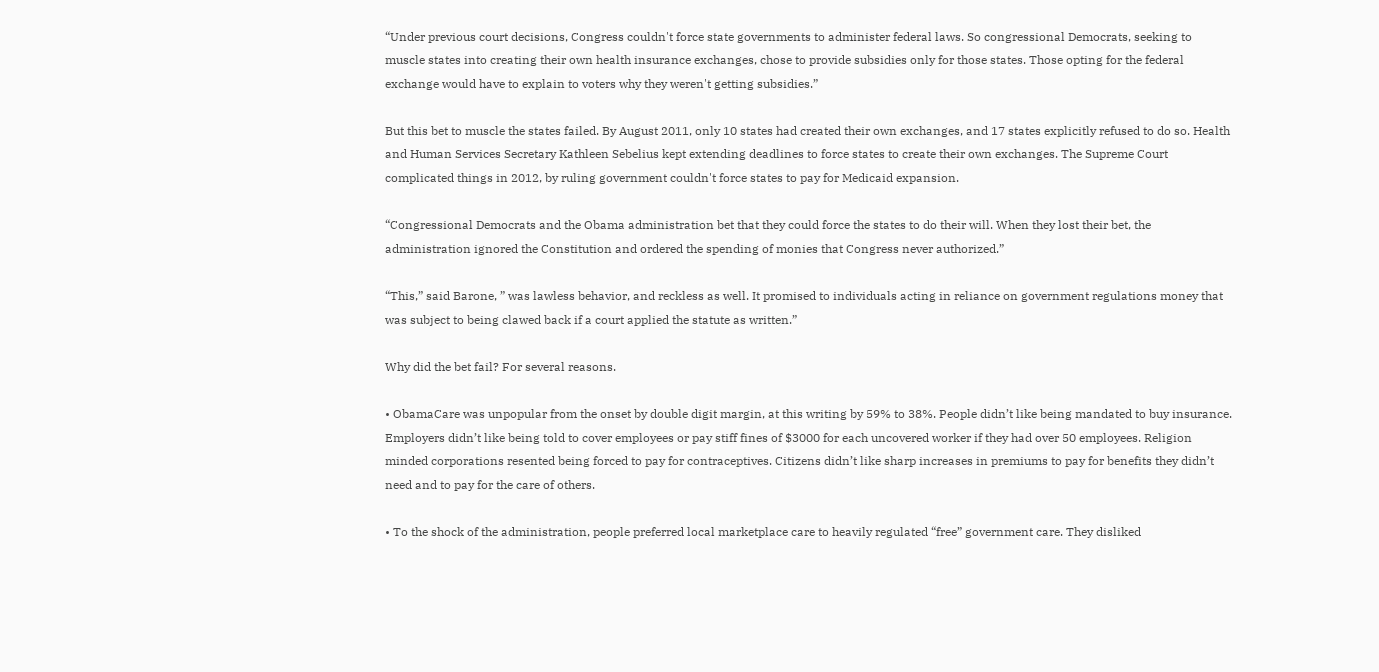“Under previous court decisions, Congress couldn't force state governments to administer federal laws. So congressional Democrats, seeking to muscle states into creating their own health insurance exchanges, chose to provide subsidies only for those states. Those opting for the federal exchange would have to explain to voters why they weren't getting subsidies.”

But this bet to muscle the states failed. By August 2011, only 10 states had created their own exchanges, and 17 states explicitly refused to do so. Health and Human Services Secretary Kathleen Sebelius kept extending deadlines to force states to create their own exchanges. The Supreme Court complicated things in 2012, by ruling government couldn't force states to pay for Medicaid expansion.

“Congressional Democrats and the Obama administration bet that they could force the states to do their will. When they lost their bet, the administration ignored the Constitution and ordered the spending of monies that Congress never authorized.”

“This,” said Barone, ” was lawless behavior, and reckless as well. It promised to individuals acting in reliance on government regulations money that was subject to being clawed back if a court applied the statute as written.”

Why did the bet fail? For several reasons.

• ObamaCare was unpopular from the onset by double digit margin, at this writing by 59% to 38%. People didn’t like being mandated to buy insurance. Employers didn’t like being told to cover employees or pay stiff fines of $3000 for each uncovered worker if they had over 50 employees. Religion minded corporations resented being forced to pay for contraceptives. Citizens didn’t like sharp increases in premiums to pay for benefits they didn’t need and to pay for the care of others.

• To the shock of the administration, people preferred local marketplace care to heavily regulated “free” government care. They disliked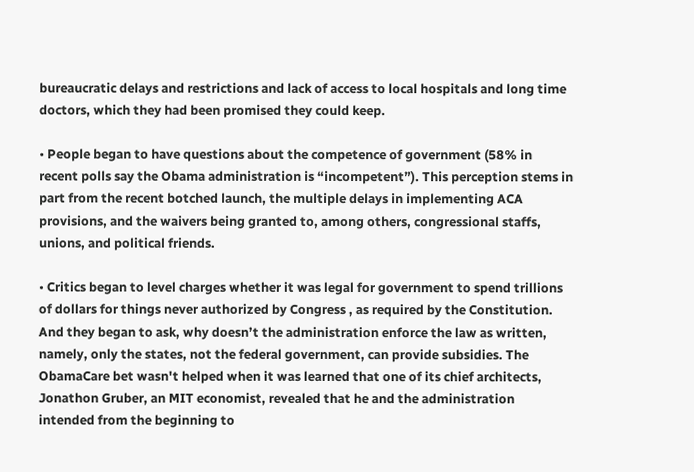bureaucratic delays and restrictions and lack of access to local hospitals and long time doctors, which they had been promised they could keep.

• People began to have questions about the competence of government (58% in recent polls say the Obama administration is “incompetent”). This perception stems in part from the recent botched launch, the multiple delays in implementing ACA provisions, and the waivers being granted to, among others, congressional staffs, unions, and political friends.

• Critics began to level charges whether it was legal for government to spend trillions of dollars for things never authorized by Congress , as required by the Constitution. And they began to ask, why doesn’t the administration enforce the law as written, namely, only the states, not the federal government, can provide subsidies. The ObamaCare bet wasn't helped when it was learned that one of its chief architects, Jonathon Gruber, an MIT economist, revealed that he and the administration intended from the beginning to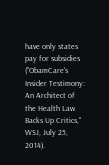have only states pay for subsidies ("ObamCare's Insider Testimony: An Architect of the Health Law Backs Up Critics," WSJ, July 25, 2014).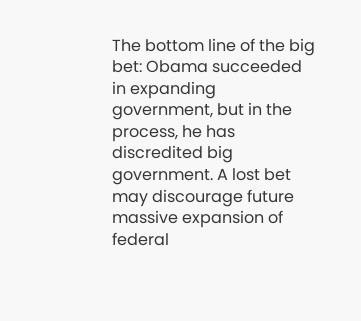The bottom line of the big bet: Obama succeeded in expanding government, but in the process, he has discredited big government. A lost bet may discourage future massive expansion of federal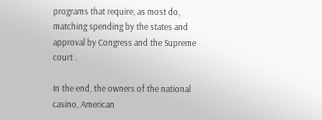programs that require, as most do, matching spending by the states and approval by Congress and the Supreme court .

In the end, the owners of the national casino, American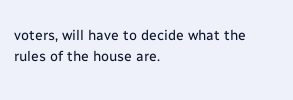voters, will have to decide what the rules of the house are.